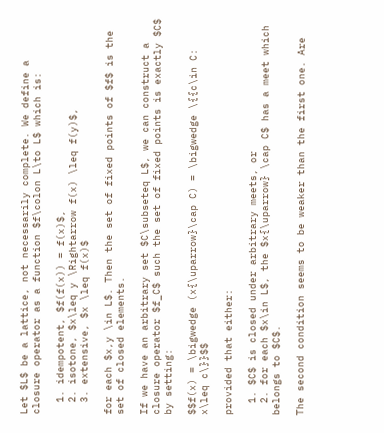Let $L$ be a lattice, not necessarily complete. We define a closure operator as a function $f\colon L\to L$ which is:

  1. idempotent, $f(f(x)) = f(x)$,
  2. isotone, $x\leq y \Rightarrow f(x) \leq f(y)$,
  3. extensive, $x \leq f(x)$

for each $x,y \in L$. Then the set of fixed points of $f$ is the set of closed elements.

If we have an arbitrary set $C\subseteq L$, we can construct a closure operator $f_C$ such the set of fixed points is exactly $C$ by setting:

$$f(x) = \bigwedge (x{\uparrow}\cap C) = \bigwedge \{{c\in C: x\leq c\}}$$

provided that either:

  1. $C$ is closed under arbitrary meets, or
  2. for each $x\in L$, the $x{\uparrow} \cap C$ has a meet which belongs to $C$.

The second condition seems to be weaker than the first one. Are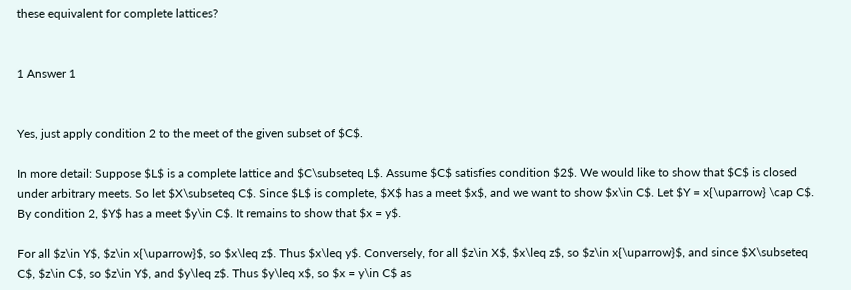these equivalent for complete lattices?


1 Answer 1


Yes, just apply condition 2 to the meet of the given subset of $C$.

In more detail: Suppose $L$ is a complete lattice and $C\subseteq L$. Assume $C$ satisfies condition $2$. We would like to show that $C$ is closed under arbitrary meets. So let $X\subseteq C$. Since $L$ is complete, $X$ has a meet $x$, and we want to show $x\in C$. Let $Y = x{\uparrow} \cap C$. By condition 2, $Y$ has a meet $y\in C$. It remains to show that $x = y$.

For all $z\in Y$, $z\in x{\uparrow}$, so $x\leq z$. Thus $x\leq y$. Conversely, for all $z\in X$, $x\leq z$, so $z\in x{\uparrow}$, and since $X\subseteq C$, $z\in C$, so $z\in Y$, and $y\leq z$. Thus $y\leq x$, so $x = y\in C$ as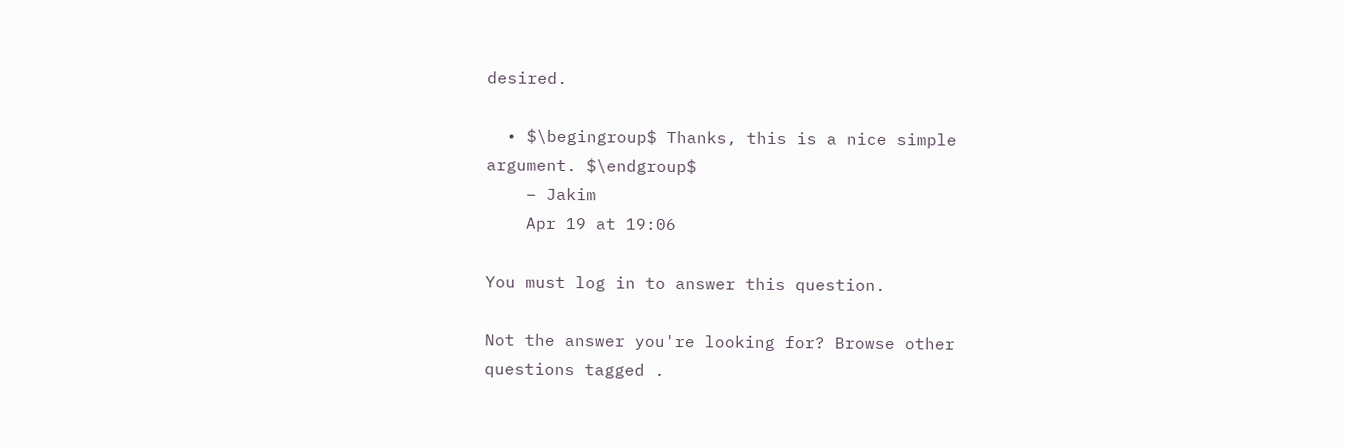desired.

  • $\begingroup$ Thanks, this is a nice simple argument. $\endgroup$
    – Jakim
    Apr 19 at 19:06

You must log in to answer this question.

Not the answer you're looking for? Browse other questions tagged .